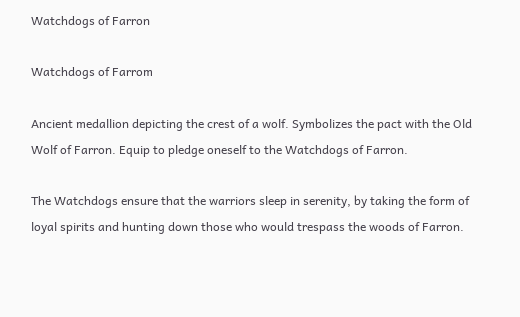Watchdogs of Farron

Watchdogs of Farrom

Ancient medallion depicting the crest of a wolf. Symbolizes the pact with the Old Wolf of Farron. Equip to pledge oneself to the Watchdogs of Farron.

The Watchdogs ensure that the warriors sleep in serenity, by taking the form of loyal spirits and hunting down those who would trespass the woods of Farron.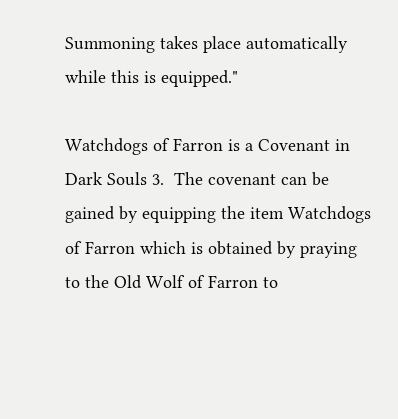Summoning takes place automatically while this is equipped."

Watchdogs of Farron is a Covenant in Dark Souls 3.  The covenant can be gained by equipping the item Watchdogs of Farron which is obtained by praying to the Old Wolf of Farron to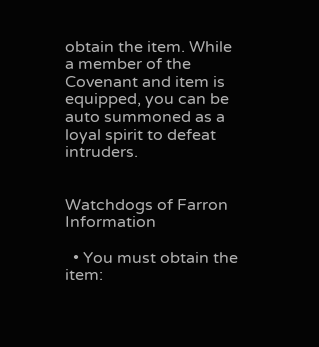obtain the item. While a member of the Covenant and item is equipped, you can be auto summoned as a loyal spirit to defeat intruders.


Watchdogs of Farron Information

  • You must obtain the item: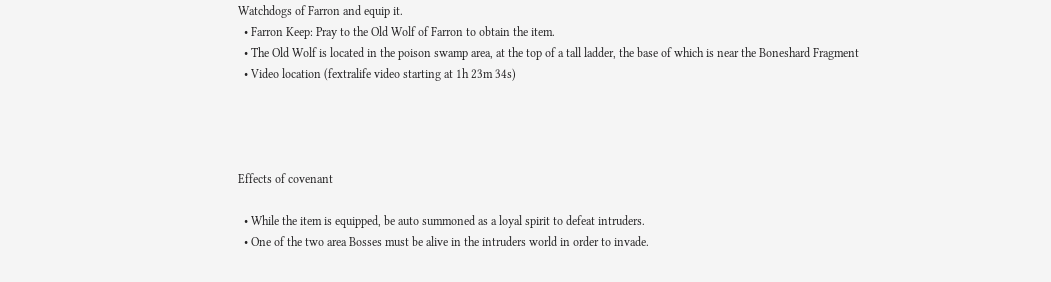Watchdogs of Farron and equip it.
  • Farron Keep: Pray to the Old Wolf of Farron to obtain the item.
  • The Old Wolf is located in the poison swamp area, at the top of a tall ladder, the base of which is near the Boneshard Fragment
  • Video location (fextralife video starting at 1h 23m 34s)




Effects of covenant

  • While the item is equipped, be auto summoned as a loyal spirit to defeat intruders.
  • One of the two area Bosses must be alive in the intruders world in order to invade.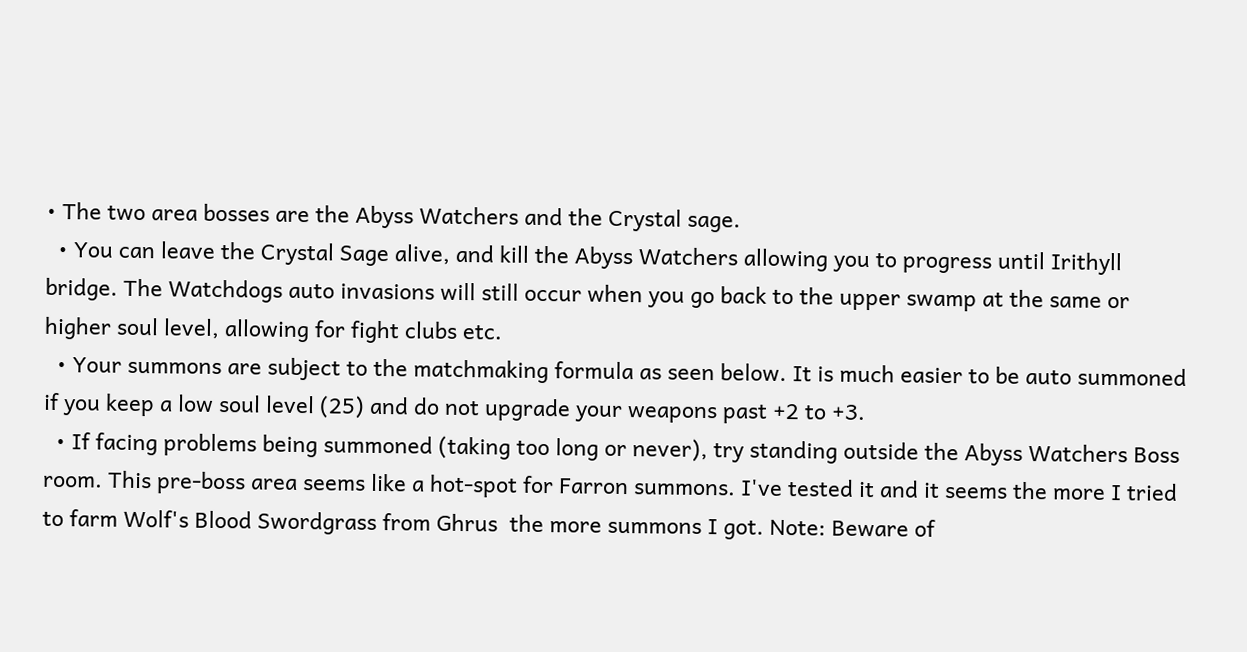• The two area bosses are the Abyss Watchers and the Crystal sage.
  • You can leave the Crystal Sage alive, and kill the Abyss Watchers allowing you to progress until Irithyll bridge. The Watchdogs auto invasions will still occur when you go back to the upper swamp at the same or higher soul level, allowing for fight clubs etc.
  • Your summons are subject to the matchmaking formula as seen below. It is much easier to be auto summoned if you keep a low soul level (25) and do not upgrade your weapons past +2 to +3.
  • If facing problems being summoned (taking too long or never), try standing outside the Abyss Watchers Boss room. This pre-boss area seems like a hot-spot for Farron summons. I've tested it and it seems the more I tried to farm Wolf's Blood Swordgrass from Ghrus  the more summons I got. Note: Beware of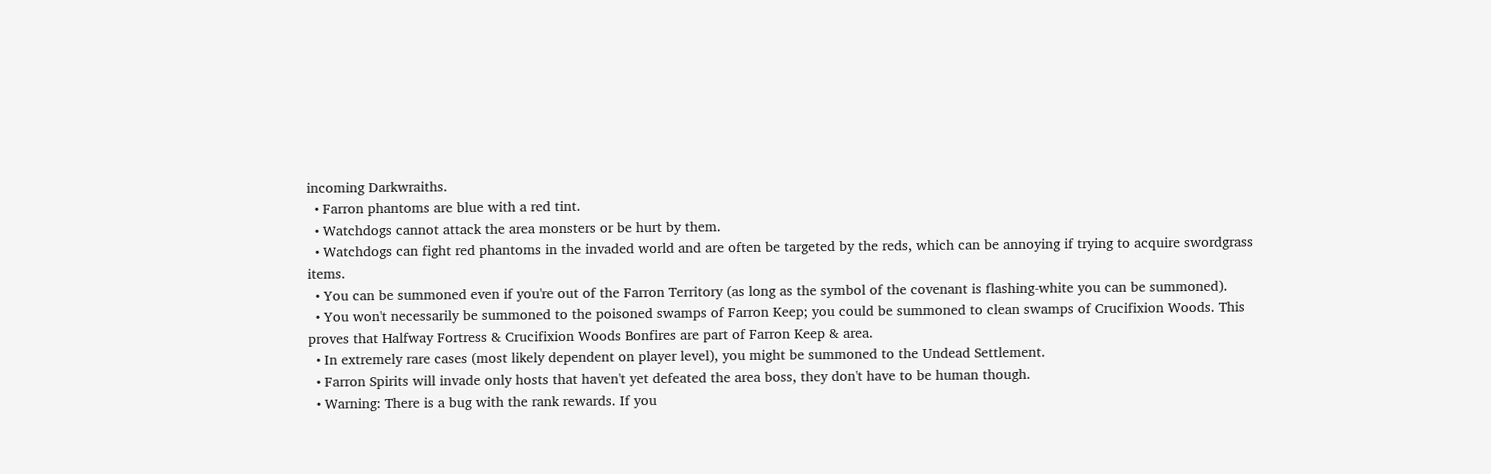incoming Darkwraiths.
  • Farron phantoms are blue with a red tint.
  • Watchdogs cannot attack the area monsters or be hurt by them.
  • Watchdogs can fight red phantoms in the invaded world and are often be targeted by the reds, which can be annoying if trying to acquire swordgrass items.
  • You can be summoned even if you're out of the Farron Territory (as long as the symbol of the covenant is flashing-white you can be summoned).
  • You won't necessarily be summoned to the poisoned swamps of Farron Keep; you could be summoned to clean swamps of Crucifixion Woods. This proves that Halfway Fortress & Crucifixion Woods Bonfires are part of Farron Keep & area.
  • In extremely rare cases (most likely dependent on player level), you might be summoned to the Undead Settlement.
  • Farron Spirits will invade only hosts that haven't yet defeated the area boss, they don't have to be human though.
  • Warning: There is a bug with the rank rewards. If you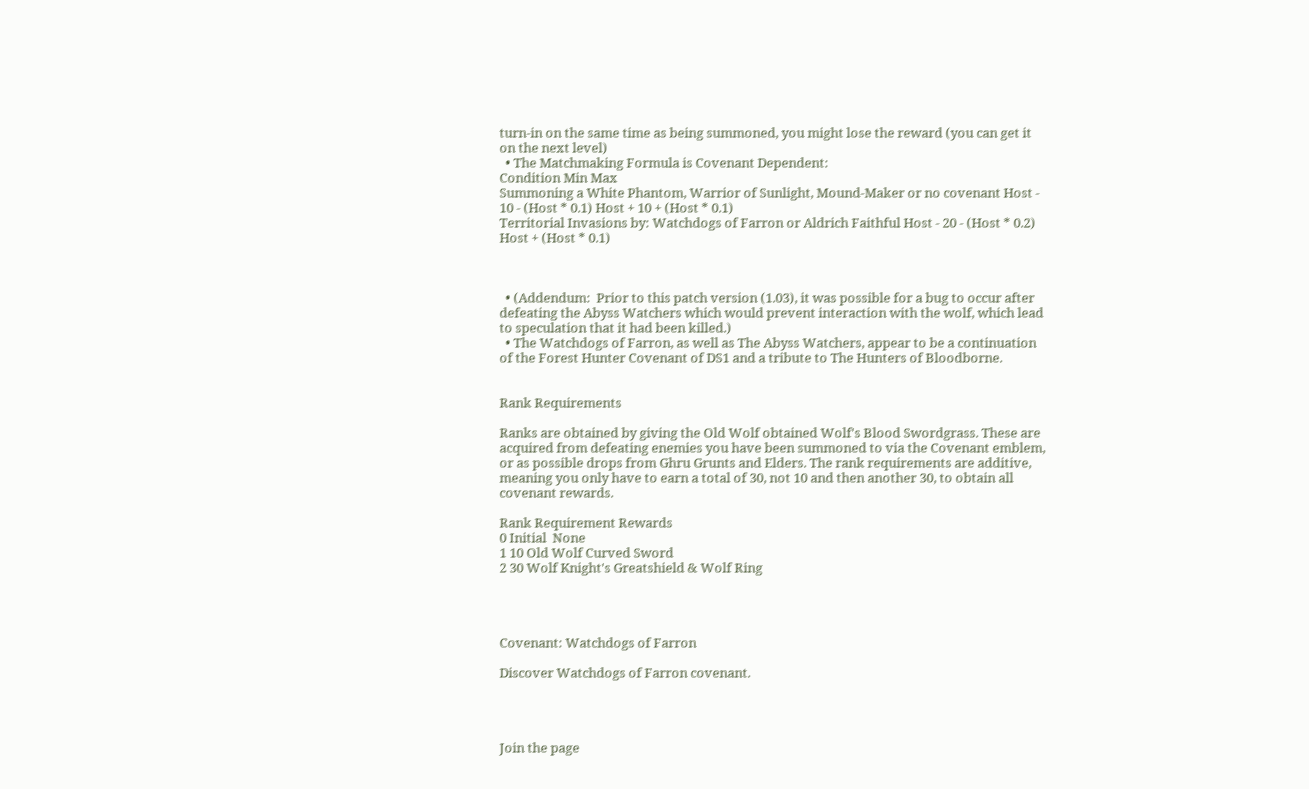turn-in on the same time as being summoned, you might lose the reward (you can get it on the next level)
  • The Matchmaking Formula is Covenant Dependent:
Condition Min Max
Summoning a White Phantom, Warrior of Sunlight, Mound-Maker or no covenant Host - 10 - (Host * 0.1) Host + 10 + (Host * 0.1)
Territorial Invasions by: Watchdogs of Farron or Aldrich Faithful Host - 20 - (Host * 0.2) Host + (Host * 0.1)



  • (Addendum:  Prior to this patch version (1.03), it was possible for a bug to occur after defeating the Abyss Watchers which would prevent interaction with the wolf, which lead to speculation that it had been killed.)
  • The Watchdogs of Farron, as well as The Abyss Watchers, appear to be a continuation of the Forest Hunter Covenant of DS1 and a tribute to The Hunters of Bloodborne.


Rank Requirements

Ranks are obtained by giving the Old Wolf obtained Wolf's Blood Swordgrass. These are acquired from defeating enemies you have been summoned to via the Covenant emblem, or as possible drops from Ghru Grunts and Elders. The rank requirements are additive, meaning you only have to earn a total of 30, not 10 and then another 30, to obtain all covenant rewards.

Rank Requirement Rewards
0 Initial  None
1 10 Old Wolf Curved Sword
2 30 Wolf Knight's Greatshield & Wolf Ring




Covenant: Watchdogs of Farron

Discover Watchdogs of Farron covenant.




Join the page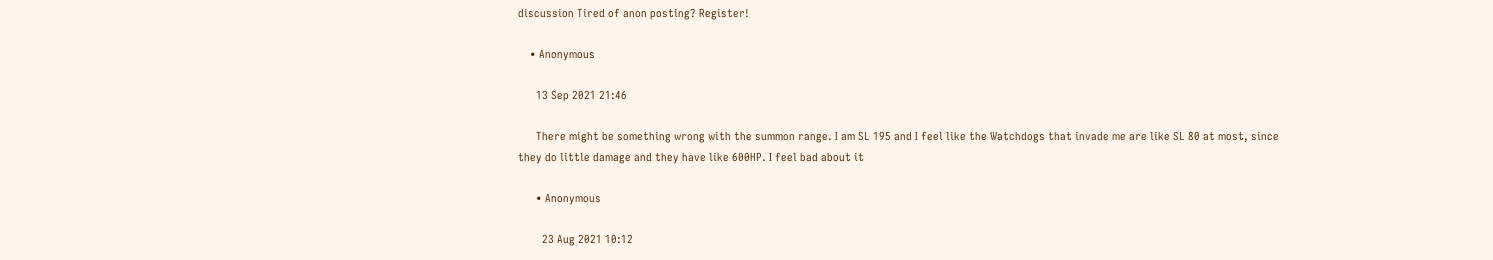discussion Tired of anon posting? Register!

    • Anonymous

      13 Sep 2021 21:46

      There might be something wrong with the summon range. I am SL 195 and I feel like the Watchdogs that invade me are like SL 80 at most, since they do little damage and they have like 600HP. I feel bad about it

      • Anonymous

        23 Aug 2021 10:12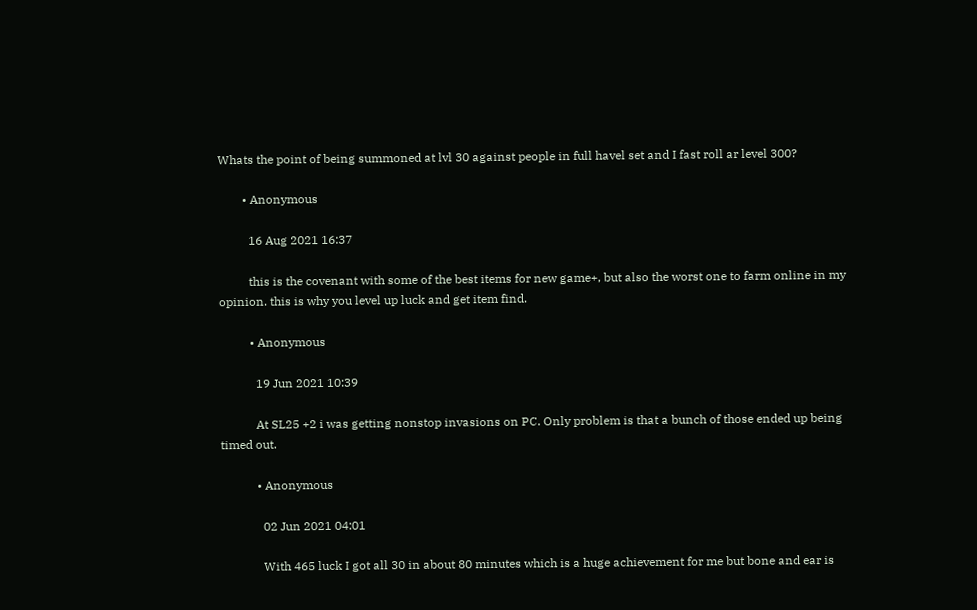Whats the point of being summoned at lvl 30 against people in full havel set and I fast roll ar level 300?

        • Anonymous

          16 Aug 2021 16:37

          this is the covenant with some of the best items for new game+, but also the worst one to farm online in my opinion. this is why you level up luck and get item find.

          • Anonymous

            19 Jun 2021 10:39

            At SL25 +2 i was getting nonstop invasions on PC. Only problem is that a bunch of those ended up being timed out.

            • Anonymous

              02 Jun 2021 04:01

              With 465 luck I got all 30 in about 80 minutes which is a huge achievement for me but bone and ear is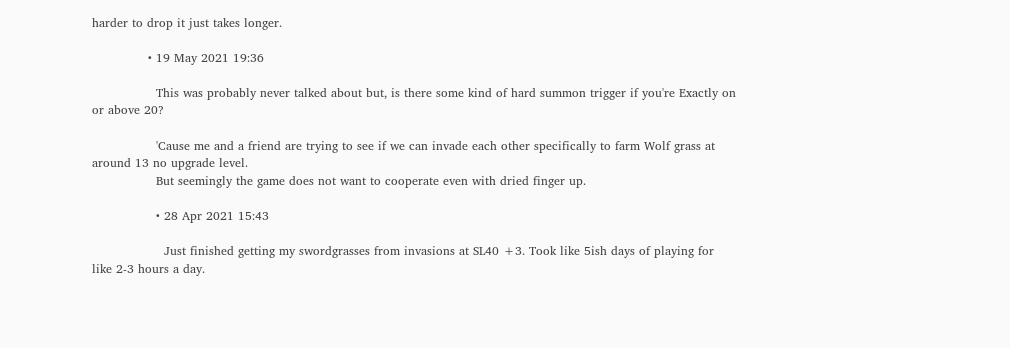harder to drop it just takes longer.

              • 19 May 2021 19:36

                This was probably never talked about but, is there some kind of hard summon trigger if you're Exactly on or above 20?

                'Cause me and a friend are trying to see if we can invade each other specifically to farm Wolf grass at around 13 no upgrade level.
                But seemingly the game does not want to cooperate even with dried finger up.

                • 28 Apr 2021 15:43

                  Just finished getting my swordgrasses from invasions at SL40 +3. Took like 5ish days of playing for like 2-3 hours a day.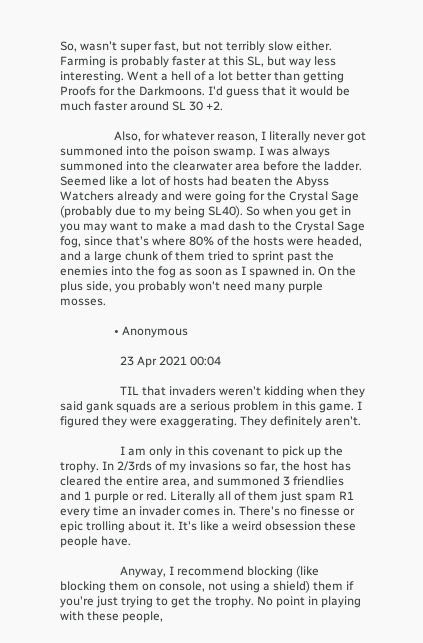So, wasn't super fast, but not terribly slow either. Farming is probably faster at this SL, but way less interesting. Went a hell of a lot better than getting Proofs for the Darkmoons. I'd guess that it would be much faster around SL 30 +2.

                  Also, for whatever reason, I literally never got summoned into the poison swamp. I was always summoned into the clearwater area before the ladder. Seemed like a lot of hosts had beaten the Abyss Watchers already and were going for the Crystal Sage (probably due to my being SL40). So when you get in you may want to make a mad dash to the Crystal Sage fog, since that's where 80% of the hosts were headed, and a large chunk of them tried to sprint past the enemies into the fog as soon as I spawned in. On the plus side, you probably won't need many purple mosses.

                  • Anonymous

                    23 Apr 2021 00:04

                    TIL that invaders weren't kidding when they said gank squads are a serious problem in this game. I figured they were exaggerating. They definitely aren't.

                    I am only in this covenant to pick up the trophy. In 2/3rds of my invasions so far, the host has cleared the entire area, and summoned 3 friendlies and 1 purple or red. Literally all of them just spam R1 every time an invader comes in. There's no finesse or epic trolling about it. It's like a weird obsession these people have.

                    Anyway, I recommend blocking (like blocking them on console, not using a shield) them if you're just trying to get the trophy. No point in playing with these people,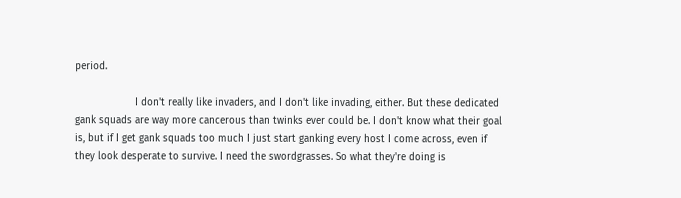period.

                    I don't really like invaders, and I don't like invading, either. But these dedicated gank squads are way more cancerous than twinks ever could be. I don't know what their goal is, but if I get gank squads too much I just start ganking every host I come across, even if they look desperate to survive. I need the swordgrasses. So what they're doing is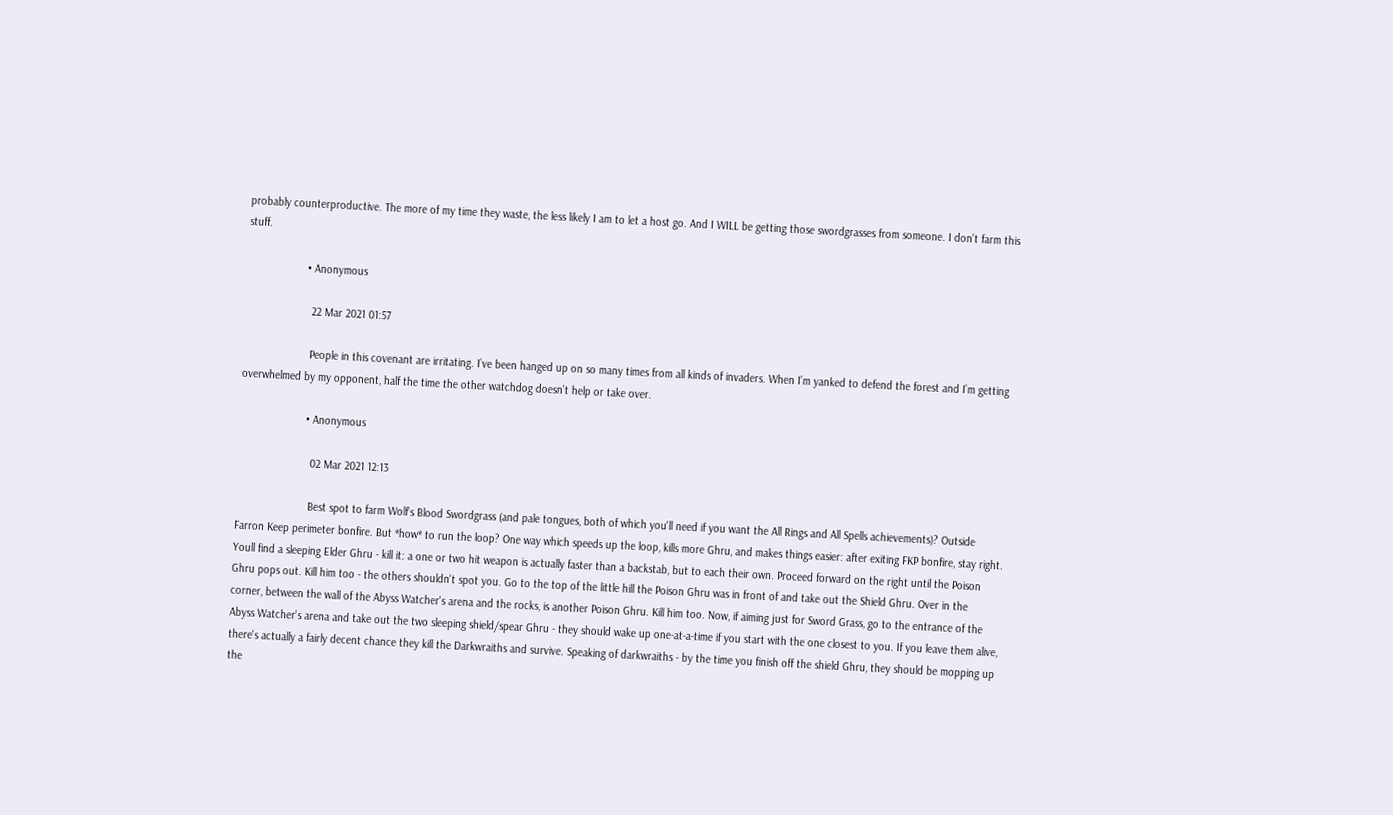probably counterproductive. The more of my time they waste, the less likely I am to let a host go. And I WILL be getting those swordgrasses from someone. I don't farm this stuff.

                    • Anonymous

                      22 Mar 2021 01:57

                      People in this covenant are irritating. I’ve been hanged up on so many times from all kinds of invaders. When I’m yanked to defend the forest and I’m getting overwhelmed by my opponent, half the time the other watchdog doesn’t help or take over.

                      • Anonymous

                        02 Mar 2021 12:13

                        Best spot to farm Wolf's Blood Swordgrass (and pale tongues, both of which you'll need if you want the All Rings and All Spells achievements)? Outside Farron Keep perimeter bonfire. But *how* to run the loop? One way which speeds up the loop, kills more Ghru, and makes things easier: after exiting FKP bonfire, stay right. Youll find a sleeping Elder Ghru - kill it: a one or two hit weapon is actually faster than a backstab, but to each their own. Proceed forward on the right until the Poison Ghru pops out. Kill him too - the others shouldn't spot you. Go to the top of the little hill the Poison Ghru was in front of and take out the Shield Ghru. Over in the corner, between the wall of the Abyss Watcher's arena and the rocks, is another Poison Ghru. Kill him too. Now, if aiming just for Sword Grass, go to the entrance of the Abyss Watcher's arena and take out the two sleeping shield/spear Ghru - they should wake up one-at-a-time if you start with the one closest to you. If you leave them alive, there's actually a fairly decent chance they kill the Darkwraiths and survive. Speaking of darkwraiths - by the time you finish off the shield Ghru, they should be mopping up the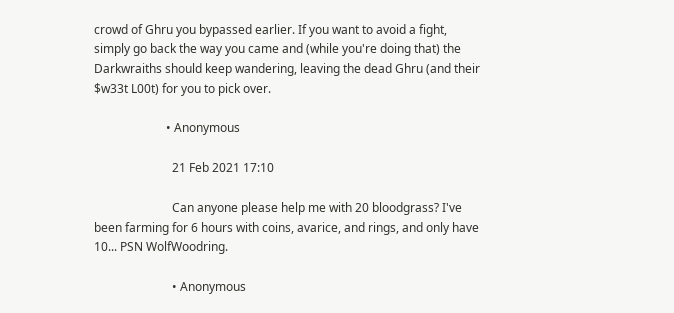crowd of Ghru you bypassed earlier. If you want to avoid a fight, simply go back the way you came and (while you're doing that) the Darkwraiths should keep wandering, leaving the dead Ghru (and their $w33t L00t) for you to pick over.

                        • Anonymous

                          21 Feb 2021 17:10

                          Can anyone please help me with 20 bloodgrass? I've been farming for 6 hours with coins, avarice, and rings, and only have 10... PSN WolfWoodring.

                          • Anonymous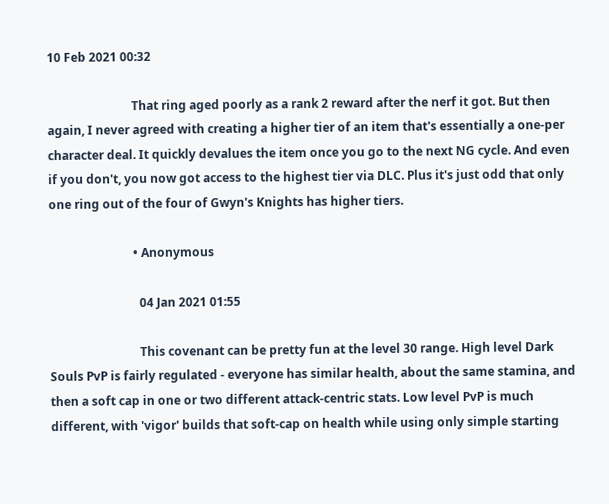10 Feb 2021 00:32

                            That ring aged poorly as a rank 2 reward after the nerf it got. But then again, I never agreed with creating a higher tier of an item that's essentially a one-per character deal. It quickly devalues the item once you go to the next NG cycle. And even if you don't, you now got access to the highest tier via DLC. Plus it's just odd that only one ring out of the four of Gwyn's Knights has higher tiers.

                            • Anonymous

                              04 Jan 2021 01:55

                              This covenant can be pretty fun at the level 30 range. High level Dark Souls PvP is fairly regulated - everyone has similar health, about the same stamina, and then a soft cap in one or two different attack-centric stats. Low level PvP is much different, with 'vigor' builds that soft-cap on health while using only simple starting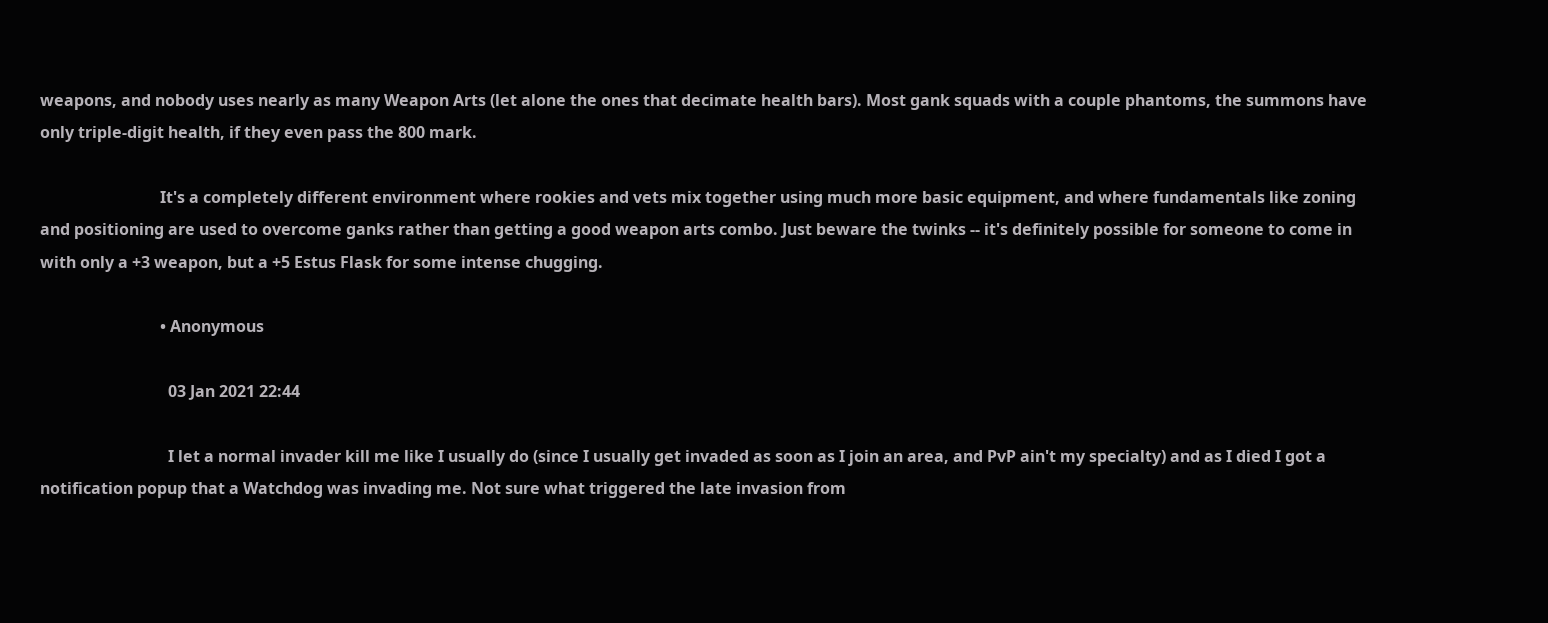weapons, and nobody uses nearly as many Weapon Arts (let alone the ones that decimate health bars). Most gank squads with a couple phantoms, the summons have only triple-digit health, if they even pass the 800 mark.

                              It's a completely different environment where rookies and vets mix together using much more basic equipment, and where fundamentals like zoning and positioning are used to overcome ganks rather than getting a good weapon arts combo. Just beware the twinks -- it's definitely possible for someone to come in with only a +3 weapon, but a +5 Estus Flask for some intense chugging.

                              • Anonymous

                                03 Jan 2021 22:44

                                I let a normal invader kill me like I usually do (since I usually get invaded as soon as I join an area, and PvP ain't my specialty) and as I died I got a notification popup that a Watchdog was invading me. Not sure what triggered the late invasion from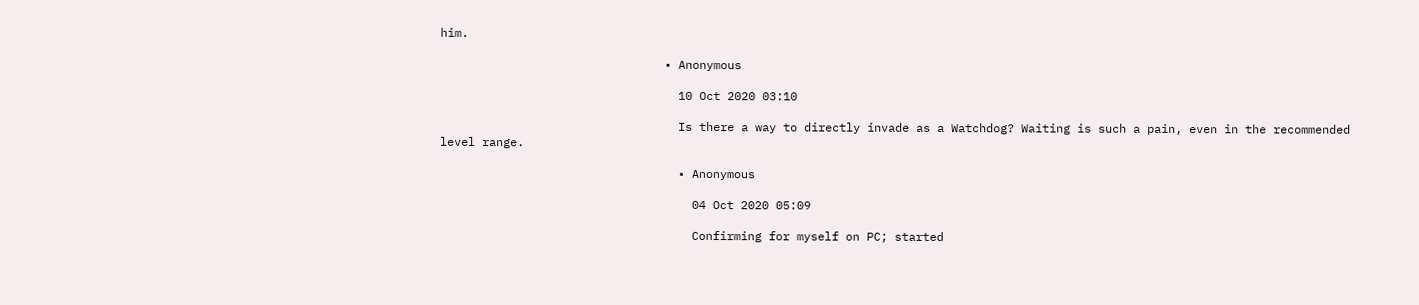him.

                                • Anonymous

                                  10 Oct 2020 03:10

                                  Is there a way to directly invade as a Watchdog? Waiting is such a pain, even in the recommended level range.

                                  • Anonymous

                                    04 Oct 2020 05:09

                                    Confirming for myself on PC; started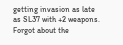getting invasion as late as SL37 with +2 weapons. Forgot about the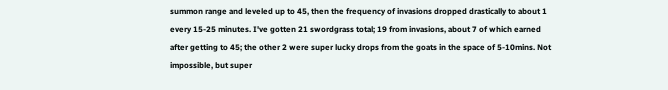summon range and leveled up to 45, then the frequency of invasions dropped drastically to about 1 every 15-25 minutes. I've gotten 21 swordgrass total; 19 from invasions, about 7 of which earned after getting to 45; the other 2 were super lucky drops from the goats in the space of 5-10mins. Not impossible, but super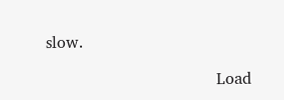slow.

                                  Load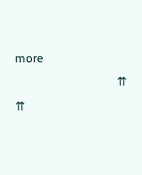more
                                  ⇈ ⇈